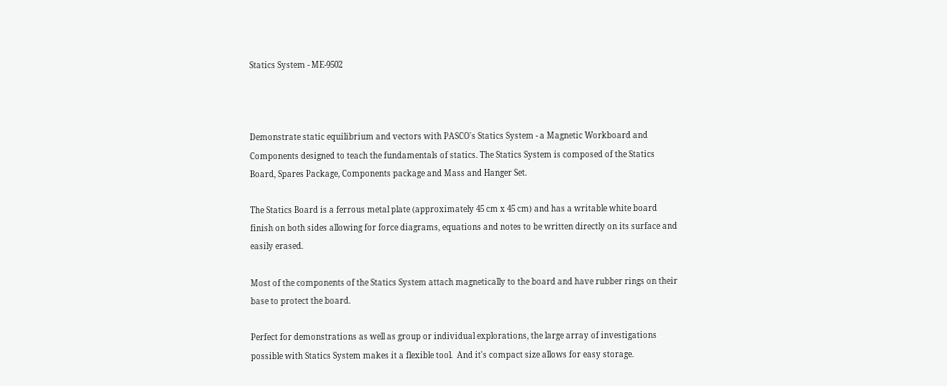Statics System - ME-9502



Demonstrate static equilibrium and vectors with PASCO's Statics System - a Magnetic Workboard and Components designed to teach the fundamentals of statics. The Statics System is composed of the Statics Board, Spares Package, Components package and Mass and Hanger Set.

The Statics Board is a ferrous metal plate (approximately 45 cm x 45 cm) and has a writable white board finish on both sides allowing for force diagrams, equations and notes to be written directly on its surface and easily erased.

Most of the components of the Statics System attach magnetically to the board and have rubber rings on their base to protect the board.

Perfect for demonstrations as well as group or individual explorations, the large array of investigations possible with Statics System makes it a flexible tool.  And it's compact size allows for easy storage.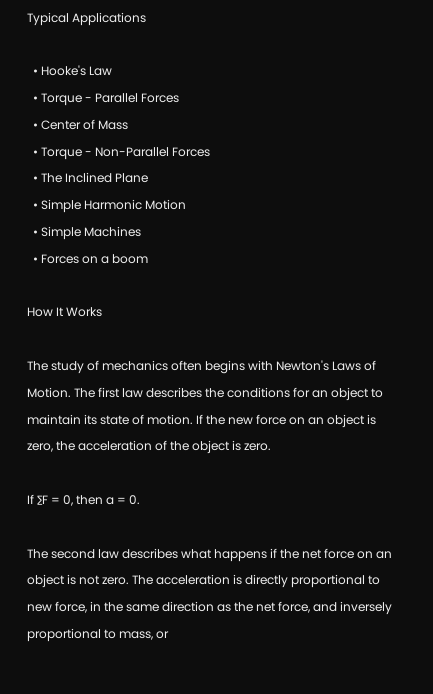Typical Applications

  • Hooke's Law
  • Torque - Parallel Forces
  • Center of Mass
  • Torque - Non-Parallel Forces
  • The Inclined Plane
  • Simple Harmonic Motion
  • Simple Machines
  • Forces on a boom

How It Works

The study of mechanics often begins with Newton's Laws of Motion. The first law describes the conditions for an object to maintain its state of motion. If the new force on an object is zero, the acceleration of the object is zero.

If ∑F = 0, then a = 0.

The second law describes what happens if the net force on an object is not zero. The acceleration is directly proportional to new force, in the same direction as the net force, and inversely proportional to mass, or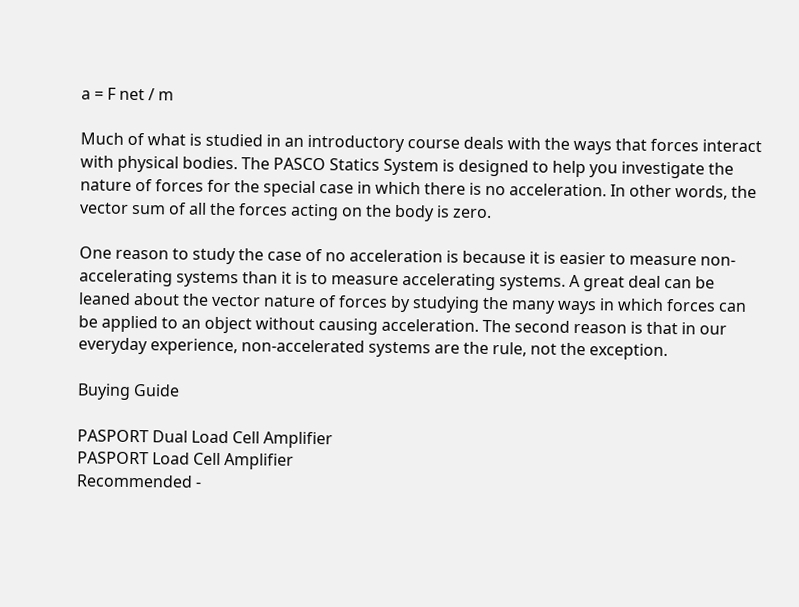a = F net / m

Much of what is studied in an introductory course deals with the ways that forces interact with physical bodies. The PASCO Statics System is designed to help you investigate the nature of forces for the special case in which there is no acceleration. In other words, the vector sum of all the forces acting on the body is zero.

One reason to study the case of no acceleration is because it is easier to measure non-accelerating systems than it is to measure accelerating systems. A great deal can be leaned about the vector nature of forces by studying the many ways in which forces can be applied to an object without causing acceleration. The second reason is that in our everyday experience, non-accelerated systems are the rule, not the exception.

Buying Guide

PASPORT Dual Load Cell Amplifier
PASPORT Load Cell Amplifier
Recommended -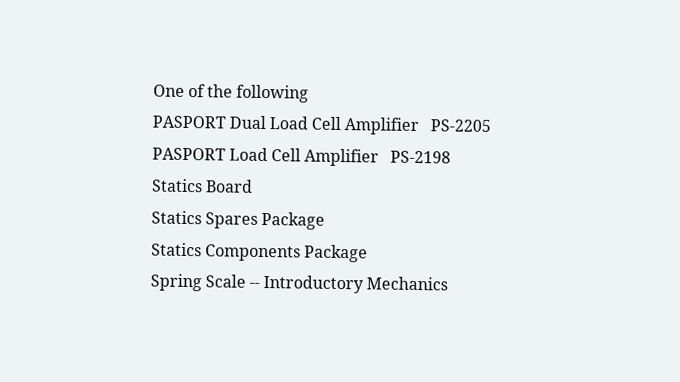One of the following
PASPORT Dual Load Cell Amplifier   PS-2205
PASPORT Load Cell Amplifier   PS-2198
Statics Board
Statics Spares Package
Statics Components Package
Spring Scale -- Introductory Mechanics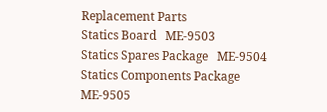Replacement Parts
Statics Board   ME-9503
Statics Spares Package   ME-9504
Statics Components Package   ME-9505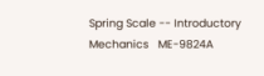Spring Scale -- Introductory Mechanics   ME-9824A